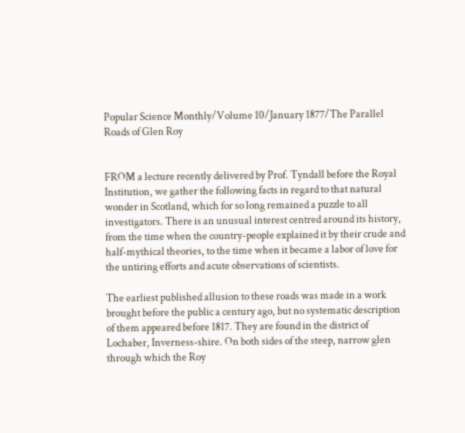Popular Science Monthly/Volume 10/January 1877/The Parallel Roads of Glen Roy


FROM a lecture recently delivered by Prof. Tyndall before the Royal Institution, we gather the following facts in regard to that natural wonder in Scotland, which for so long remained a puzzle to all investigators. There is an unusual interest centred around its history, from the time when the country-people explained it by their crude and half-mythical theories, to the time when it became a labor of love for the untiring efforts and acute observations of scientists.

The earliest published allusion to these roads was made in a work brought before the public a century ago, but no systematic description of them appeared before 1817. They are found in the district of Lochaber, Inverness-shire. On both sides of the steep, narrow glen through which the Roy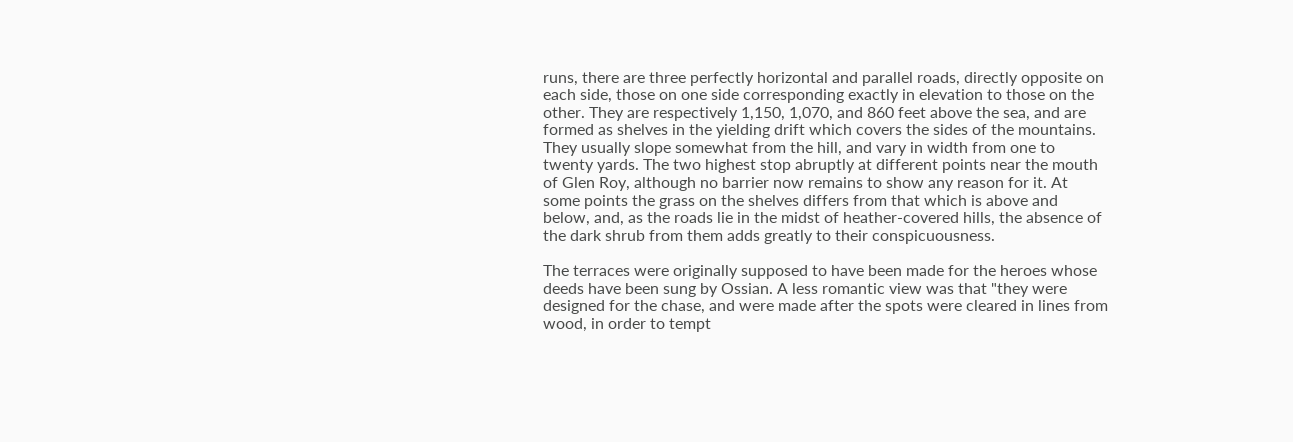runs, there are three perfectly horizontal and parallel roads, directly opposite on each side, those on one side corresponding exactly in elevation to those on the other. They are respectively 1,150, 1,070, and 860 feet above the sea, and are formed as shelves in the yielding drift which covers the sides of the mountains. They usually slope somewhat from the hill, and vary in width from one to twenty yards. The two highest stop abruptly at different points near the mouth of Glen Roy, although no barrier now remains to show any reason for it. At some points the grass on the shelves differs from that which is above and below, and, as the roads lie in the midst of heather-covered hills, the absence of the dark shrub from them adds greatly to their conspicuousness.

The terraces were originally supposed to have been made for the heroes whose deeds have been sung by Ossian. A less romantic view was that "they were designed for the chase, and were made after the spots were cleared in lines from wood, in order to tempt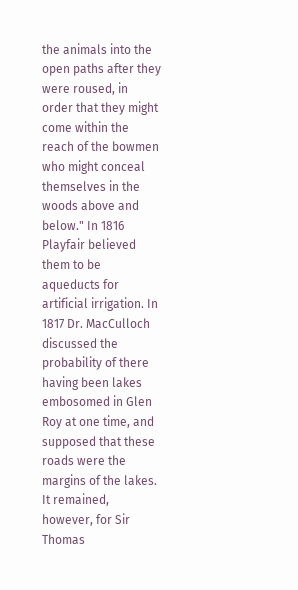the animals into the open paths after they were roused, in order that they might come within the reach of the bowmen who might conceal themselves in the woods above and below." In 1816 Playfair believed them to be aqueducts for artificial irrigation. In 1817 Dr. MacCulloch discussed the probability of there having been lakes embosomed in Glen Roy at one time, and supposed that these roads were the margins of the lakes. It remained, however, for Sir Thomas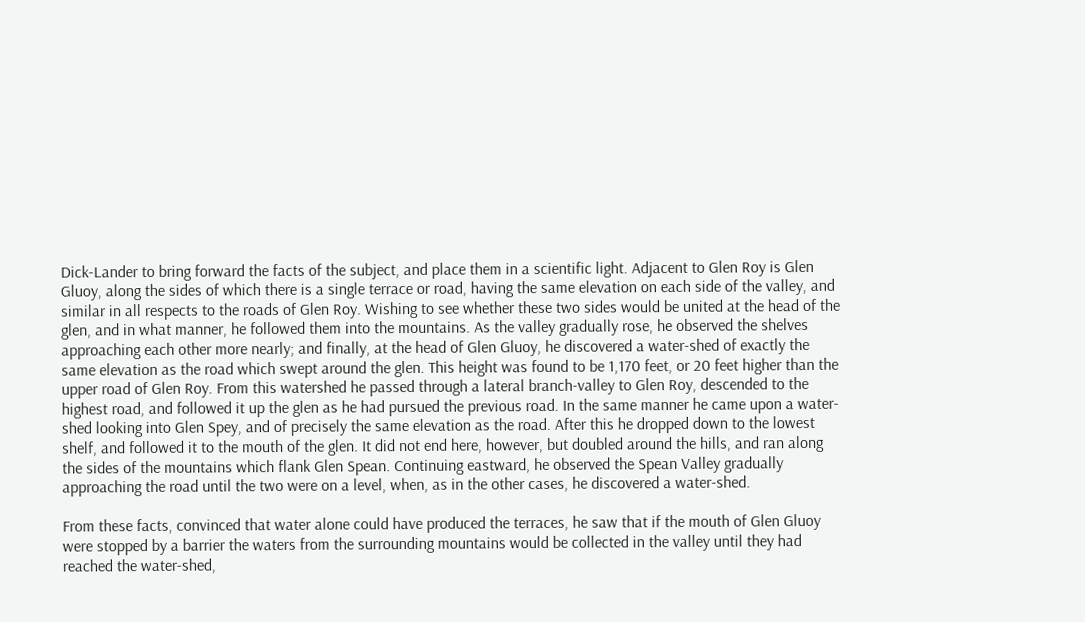Dick-Lander to bring forward the facts of the subject, and place them in a scientific light. Adjacent to Glen Roy is Glen Gluoy, along the sides of which there is a single terrace or road, having the same elevation on each side of the valley, and similar in all respects to the roads of Glen Roy. Wishing to see whether these two sides would be united at the head of the glen, and in what manner, he followed them into the mountains. As the valley gradually rose, he observed the shelves approaching each other more nearly; and finally, at the head of Glen Gluoy, he discovered a water-shed of exactly the same elevation as the road which swept around the glen. This height was found to be 1,170 feet, or 20 feet higher than the upper road of Glen Roy. From this watershed he passed through a lateral branch-valley to Glen Roy, descended to the highest road, and followed it up the glen as he had pursued the previous road. In the same manner he came upon a water-shed looking into Glen Spey, and of precisely the same elevation as the road. After this he dropped down to the lowest shelf, and followed it to the mouth of the glen. It did not end here, however, but doubled around the hills, and ran along the sides of the mountains which flank Glen Spean. Continuing eastward, he observed the Spean Valley gradually approaching the road until the two were on a level, when, as in the other cases, he discovered a water-shed.

From these facts, convinced that water alone could have produced the terraces, he saw that if the mouth of Glen Gluoy were stopped by a barrier the waters from the surrounding mountains would be collected in the valley until they had reached the water-shed,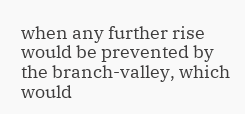when any further rise would be prevented by the branch-valley, which would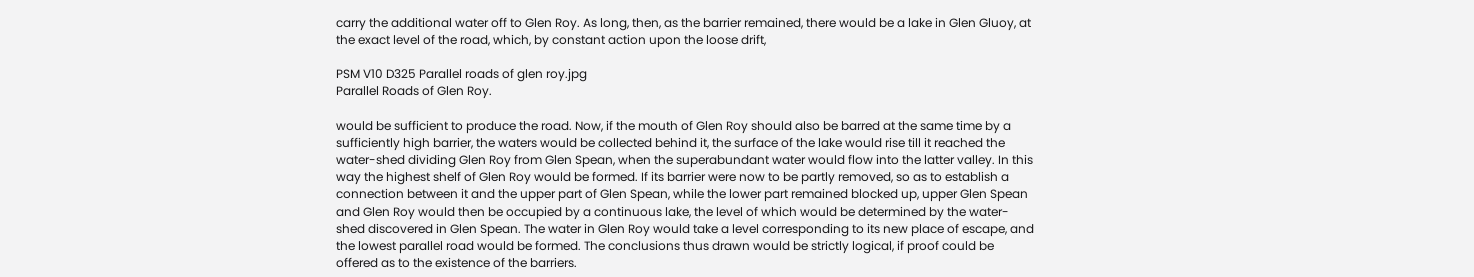carry the additional water off to Glen Roy. As long, then, as the barrier remained, there would be a lake in Glen Gluoy, at the exact level of the road, which, by constant action upon the loose drift,

PSM V10 D325 Parallel roads of glen roy.jpg
Parallel Roads of Glen Roy.

would be sufficient to produce the road. Now, if the mouth of Glen Roy should also be barred at the same time by a sufficiently high barrier, the waters would be collected behind it, the surface of the lake would rise till it reached the water-shed dividing Glen Roy from Glen Spean, when the superabundant water would flow into the latter valley. In this way the highest shelf of Glen Roy would be formed. If its barrier were now to be partly removed, so as to establish a connection between it and the upper part of Glen Spean, while the lower part remained blocked up, upper Glen Spean and Glen Roy would then be occupied by a continuous lake, the level of which would be determined by the water-shed discovered in Glen Spean. The water in Glen Roy would take a level corresponding to its new place of escape, and the lowest parallel road would be formed. The conclusions thus drawn would be strictly logical, if proof could be offered as to the existence of the barriers.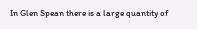In Glen Spean there is a large quantity of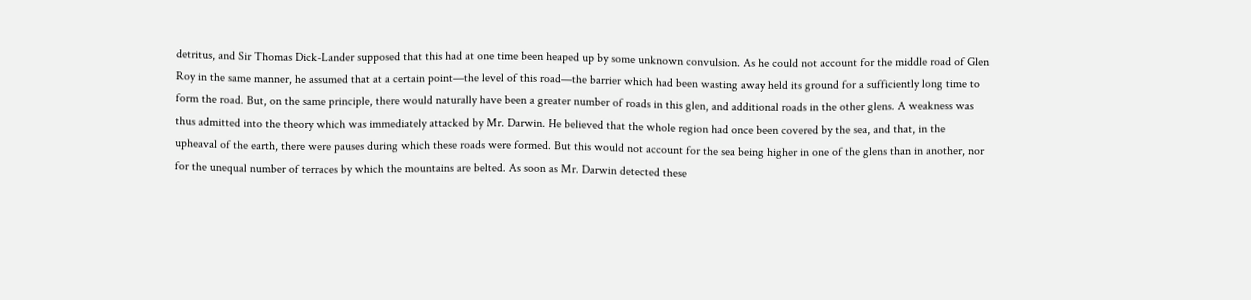detritus, and Sir Thomas Dick-Lander supposed that this had at one time been heaped up by some unknown convulsion. As he could not account for the middle road of Glen Roy in the same manner, he assumed that at a certain point—the level of this road—the barrier which had been wasting away held its ground for a sufficiently long time to form the road. But, on the same principle, there would naturally have been a greater number of roads in this glen, and additional roads in the other glens. A weakness was thus admitted into the theory which was immediately attacked by Mr. Darwin. He believed that the whole region had once been covered by the sea, and that, in the upheaval of the earth, there were pauses during which these roads were formed. But this would not account for the sea being higher in one of the glens than in another, nor for the unequal number of terraces by which the mountains are belted. As soon as Mr. Darwin detected these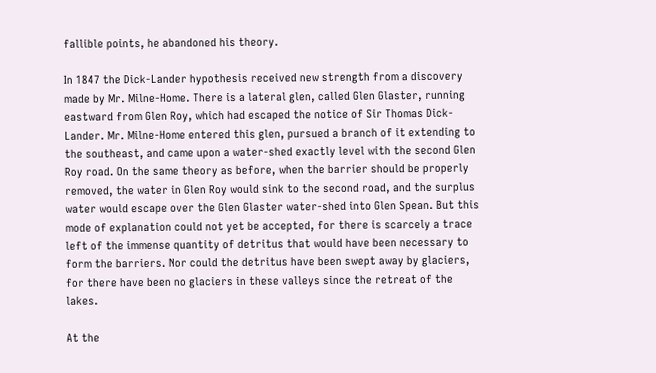fallible points, he abandoned his theory.

In 1847 the Dick-Lander hypothesis received new strength from a discovery made by Mr. Milne-Home. There is a lateral glen, called Glen Glaster, running eastward from Glen Roy, which had escaped the notice of Sir Thomas Dick-Lander. Mr. Milne-Home entered this glen, pursued a branch of it extending to the southeast, and came upon a water-shed exactly level with the second Glen Roy road. On the same theory as before, when the barrier should be properly removed, the water in Glen Roy would sink to the second road, and the surplus water would escape over the Glen Glaster water-shed into Glen Spean. But this mode of explanation could not yet be accepted, for there is scarcely a trace left of the immense quantity of detritus that would have been necessary to form the barriers. Nor could the detritus have been swept away by glaciers, for there have been no glaciers in these valleys since the retreat of the lakes.

At the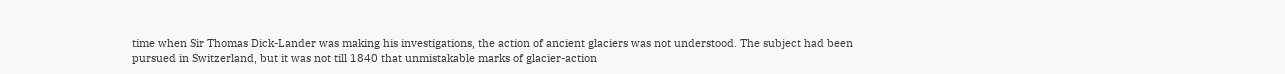time when Sir Thomas Dick-Lander was making his investigations, the action of ancient glaciers was not understood. The subject had been pursued in Switzerland, but it was not till 1840 that unmistakable marks of glacier-action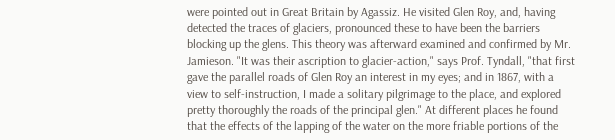were pointed out in Great Britain by Agassiz. He visited Glen Roy, and, having detected the traces of glaciers, pronounced these to have been the barriers blocking up the glens. This theory was afterward examined and confirmed by Mr. Jamieson. "It was their ascription to glacier-action," says Prof. Tyndall, "that first gave the parallel roads of Glen Roy an interest in my eyes; and in 1867, with a view to self-instruction, I made a solitary pilgrimage to the place, and explored pretty thoroughly the roads of the principal glen." At different places he found that the effects of the lapping of the water on the more friable portions of the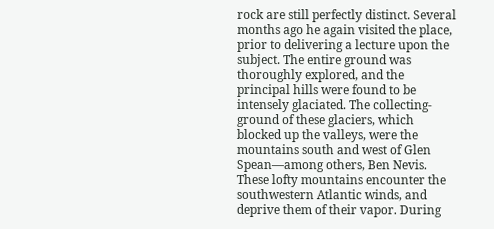rock are still perfectly distinct. Several months ago he again visited the place, prior to delivering a lecture upon the subject. The entire ground was thoroughly explored, and the principal hills were found to be intensely glaciated. The collecting-ground of these glaciers, which blocked up the valleys, were the mountains south and west of Glen Spean—among others, Ben Nevis. These lofty mountains encounter the southwestern Atlantic winds, and deprive them of their vapor. During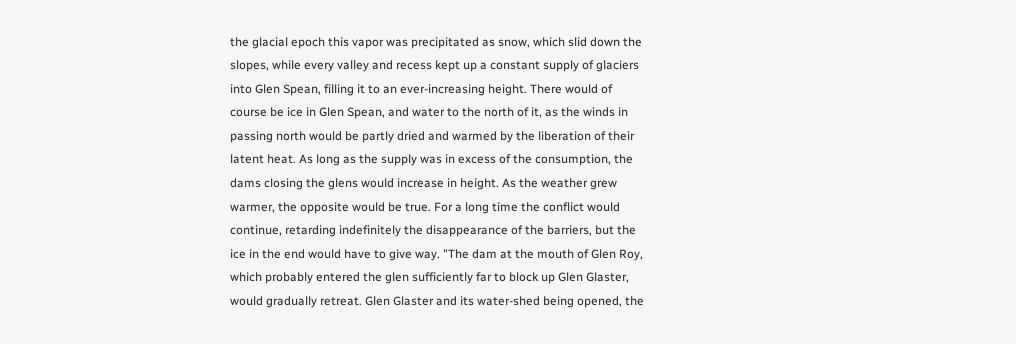the glacial epoch this vapor was precipitated as snow, which slid down the slopes, while every valley and recess kept up a constant supply of glaciers into Glen Spean, filling it to an ever-increasing height. There would of course be ice in Glen Spean, and water to the north of it, as the winds in passing north would be partly dried and warmed by the liberation of their latent heat. As long as the supply was in excess of the consumption, the dams closing the glens would increase in height. As the weather grew warmer, the opposite would be true. For a long time the conflict would continue, retarding indefinitely the disappearance of the barriers, but the ice in the end would have to give way. "The dam at the mouth of Glen Roy, which probably entered the glen sufficiently far to block up Glen Glaster, would gradually retreat. Glen Glaster and its water-shed being opened, the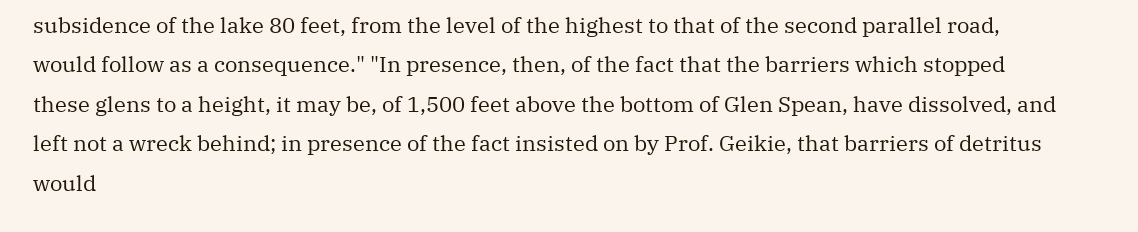subsidence of the lake 80 feet, from the level of the highest to that of the second parallel road, would follow as a consequence." "In presence, then, of the fact that the barriers which stopped these glens to a height, it may be, of 1,500 feet above the bottom of Glen Spean, have dissolved, and left not a wreck behind; in presence of the fact insisted on by Prof. Geikie, that barriers of detritus would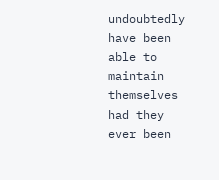undoubtedly have been able to maintain themselves had they ever been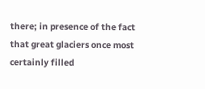there; in presence of the fact that great glaciers once most certainly filled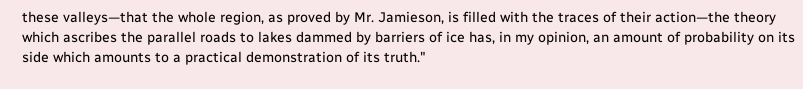these valleys—that the whole region, as proved by Mr. Jamieson, is filled with the traces of their action—the theory which ascribes the parallel roads to lakes dammed by barriers of ice has, in my opinion, an amount of probability on its side which amounts to a practical demonstration of its truth."